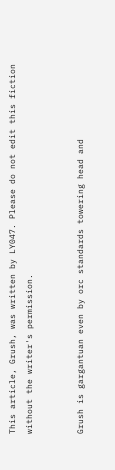This article, Grush, was written by LY047. Please do not edit this fiction without the writer's permission.


Grush is gargantuan even by orc standards towering head and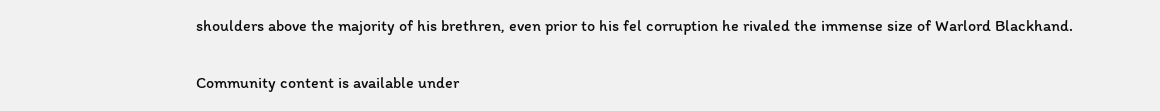shoulders above the majority of his brethren, even prior to his fel corruption he rivaled the immense size of Warlord Blackhand.

Community content is available under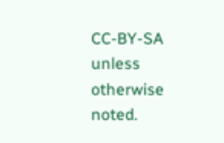CC-BY-SA unless otherwise noted.